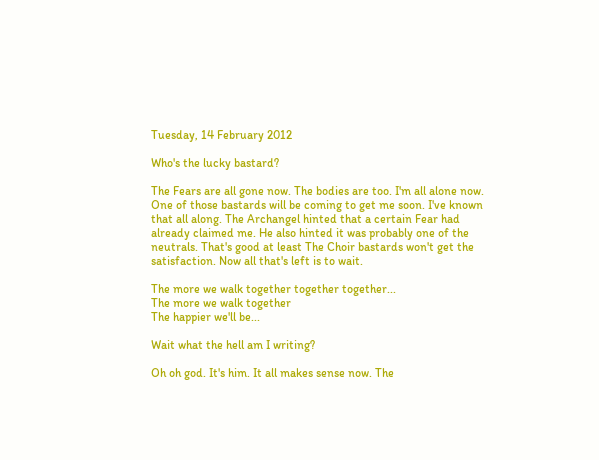Tuesday, 14 February 2012

Who's the lucky bastard?

The Fears are all gone now. The bodies are too. I'm all alone now. One of those bastards will be coming to get me soon. I've known that all along. The Archangel hinted that a certain Fear had already claimed me. He also hinted it was probably one of the neutrals. That's good at least The Choir bastards won't get the satisfaction. Now all that's left is to wait.

The more we walk together together together...
The more we walk together
The happier we'll be...

Wait what the hell am I writing?

Oh oh god. It's him. It all makes sense now. The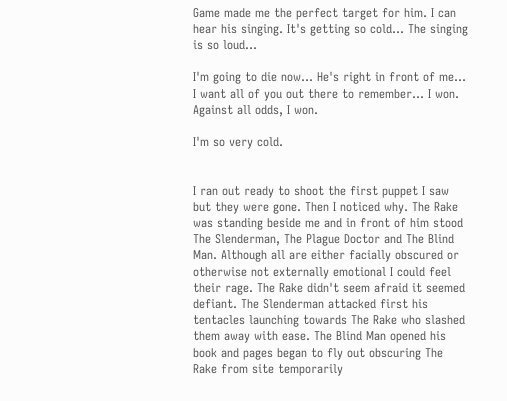Game made me the perfect target for him. I can hear his singing. It's getting so cold... The singing is so loud...

I'm going to die now... He's right in front of me... I want all of you out there to remember... I won. Against all odds, I won.

I'm so very cold.


I ran out ready to shoot the first puppet I saw but they were gone. Then I noticed why. The Rake was standing beside me and in front of him stood The Slenderman, The Plague Doctor and The Blind Man. Although all are either facially obscured or otherwise not externally emotional I could feel their rage. The Rake didn't seem afraid it seemed defiant. The Slenderman attacked first his tentacles launching towards The Rake who slashed them away with ease. The Blind Man opened his book and pages began to fly out obscuring The Rake from site temporarily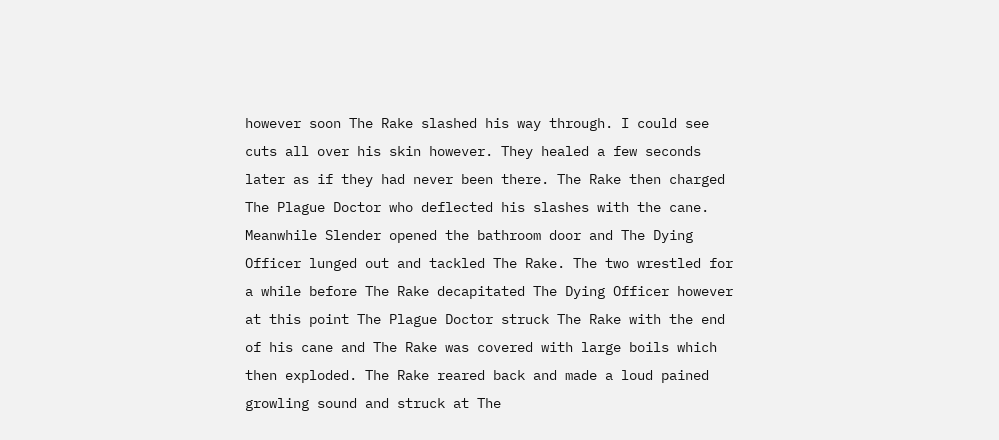however soon The Rake slashed his way through. I could see cuts all over his skin however. They healed a few seconds later as if they had never been there. The Rake then charged The Plague Doctor who deflected his slashes with the cane. Meanwhile Slender opened the bathroom door and The Dying Officer lunged out and tackled The Rake. The two wrestled for a while before The Rake decapitated The Dying Officer however at this point The Plague Doctor struck The Rake with the end of his cane and The Rake was covered with large boils which then exploded. The Rake reared back and made a loud pained growling sound and struck at The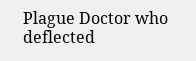Plague Doctor who deflected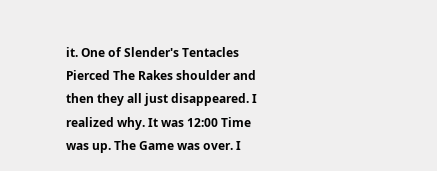it. One of Slender's Tentacles Pierced The Rakes shoulder and then they all just disappeared. I realized why. It was 12:00 Time was up. The Game was over. I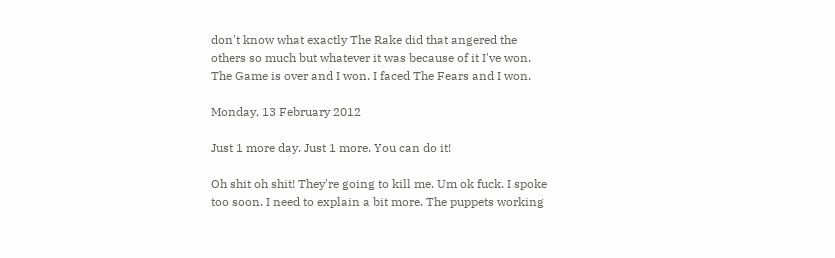don't know what exactly The Rake did that angered the others so much but whatever it was because of it I've won. The Game is over and I won. I faced The Fears and I won.

Monday, 13 February 2012

Just 1 more day. Just 1 more. You can do it!

Oh shit oh shit! They're going to kill me. Um ok fuck. I spoke too soon. I need to explain a bit more. The puppets working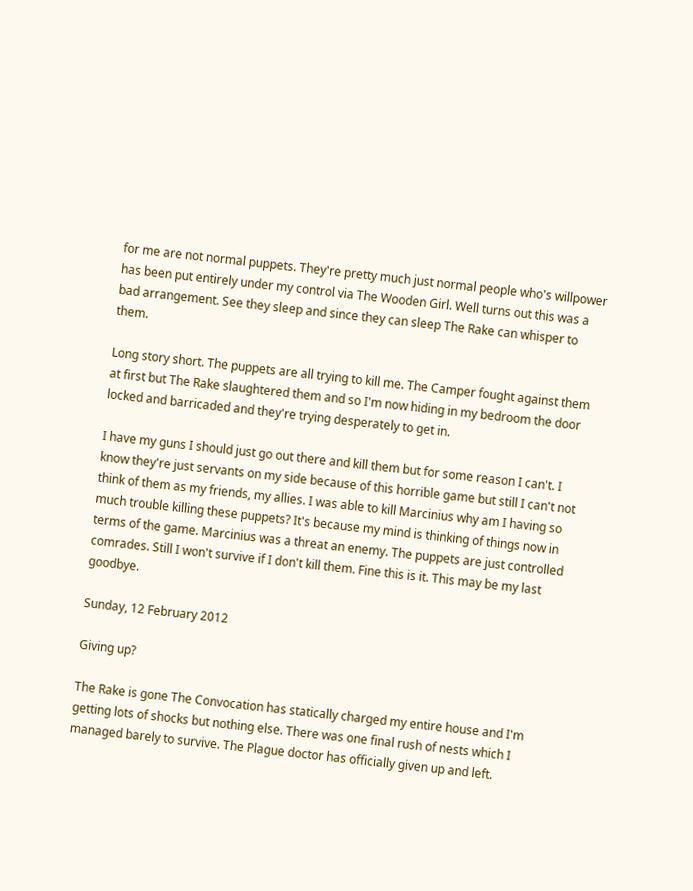for me are not normal puppets. They're pretty much just normal people who's willpower has been put entirely under my control via The Wooden Girl. Well turns out this was a bad arrangement. See they sleep and since they can sleep The Rake can whisper to them.

Long story short. The puppets are all trying to kill me. The Camper fought against them at first but The Rake slaughtered them and so I'm now hiding in my bedroom the door locked and barricaded and they're trying desperately to get in.

I have my guns I should just go out there and kill them but for some reason I can't. I know they're just servants on my side because of this horrible game but still I can't not think of them as my friends, my allies. I was able to kill Marcinius why am I having so much trouble killing these puppets? It's because my mind is thinking of things now in terms of the game. Marcinius was a threat an enemy. The puppets are just controlled comrades. Still I won't survive if I don't kill them. Fine this is it. This may be my last goodbye.

Sunday, 12 February 2012

Giving up?

The Rake is gone The Convocation has statically charged my entire house and I'm getting lots of shocks but nothing else. There was one final rush of nests which I managed barely to survive. The Plague doctor has officially given up and left.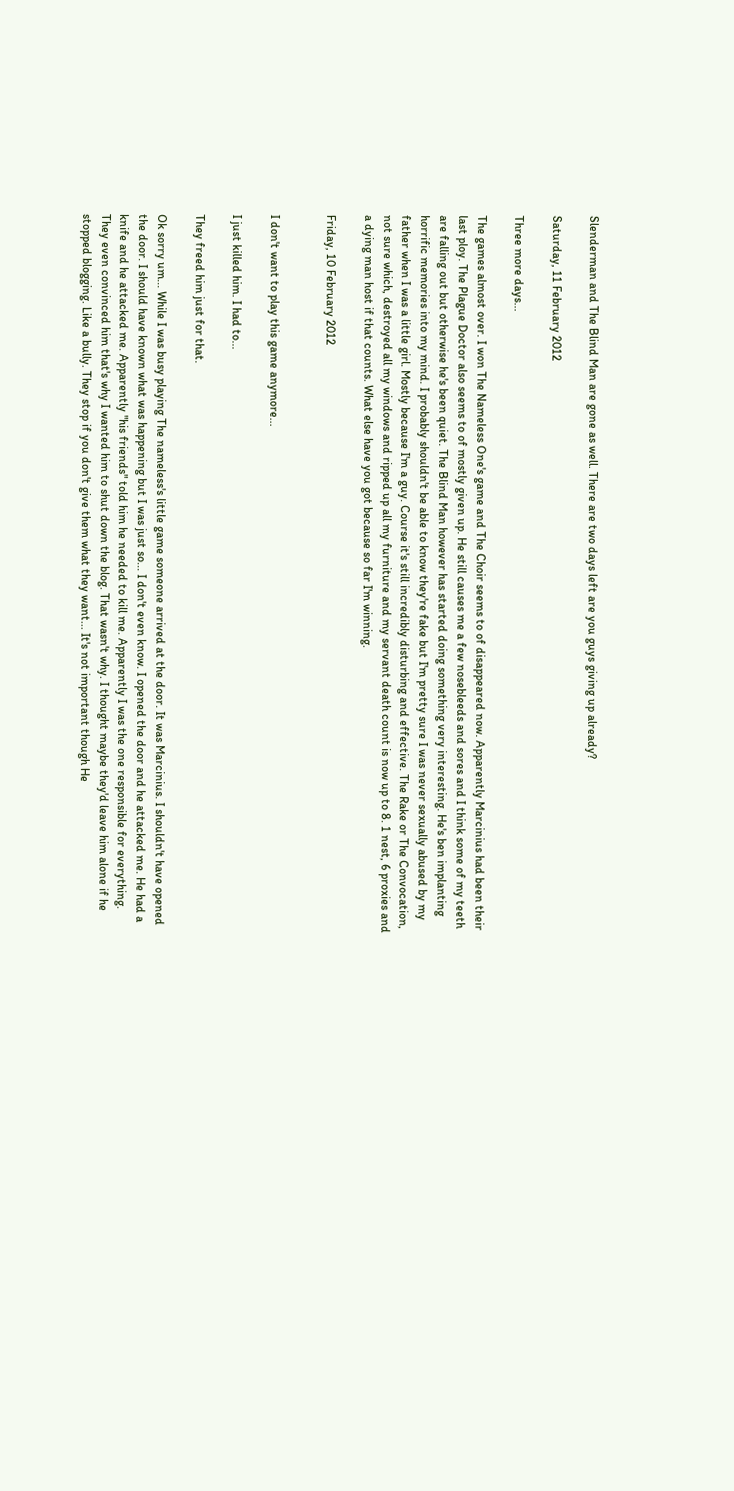Slenderman and The Blind Man are gone as well. There are two days left are you guys giving up already?

Saturday, 11 February 2012

Three more days...

The games almost over. I won The Nameless One's game and The Choir seems to of disappeared now. Apparently Marcinius had been their last ploy. The Plague Doctor also seems to of mostly given up. He still causes me a few nosebleeds and sores and I think some of my teeth are falling out but otherwise he's been quiet. The Blind Man however has started doing something very interesting. He's ben implanting horrific memories into my mind. I probably shouldn't be able to know they're fake but I'm pretty sure I was never sexually abused by my father when I was a little girl. Mostly because I'm a guy. Course it's still incredibly disturbing and effective. The Rake or The Convocation, not sure which, destroyed all my windows and ripped up all my furniture and my servant death count is now up to 8. 1 nest, 6 proxies and a dying man host if that counts. What else have you got because so far I'm winning.

Friday, 10 February 2012


I don't want to play this game anymore...

I just killed him. I had to...

They freed him just for that.

Ok sorry um... While I was busy playing The nameless's little game someone arrived at the door. It was Marcinius. I shouldn't have opened the door. I should have known what was happening but I was just so... I don't even know. I opened the door and he attacked me. He had a knife and he attacked me. Apparently "his friends" told him he needed to kill me. Apparently I was the one responsible for everything. They even convinced him that's why I wanted him to shut down the blog. That wasn't why. I thought maybe they'd leave him alone if he stopped blogging. Like a bully. They stop if you don't give them what they want... It's not important though He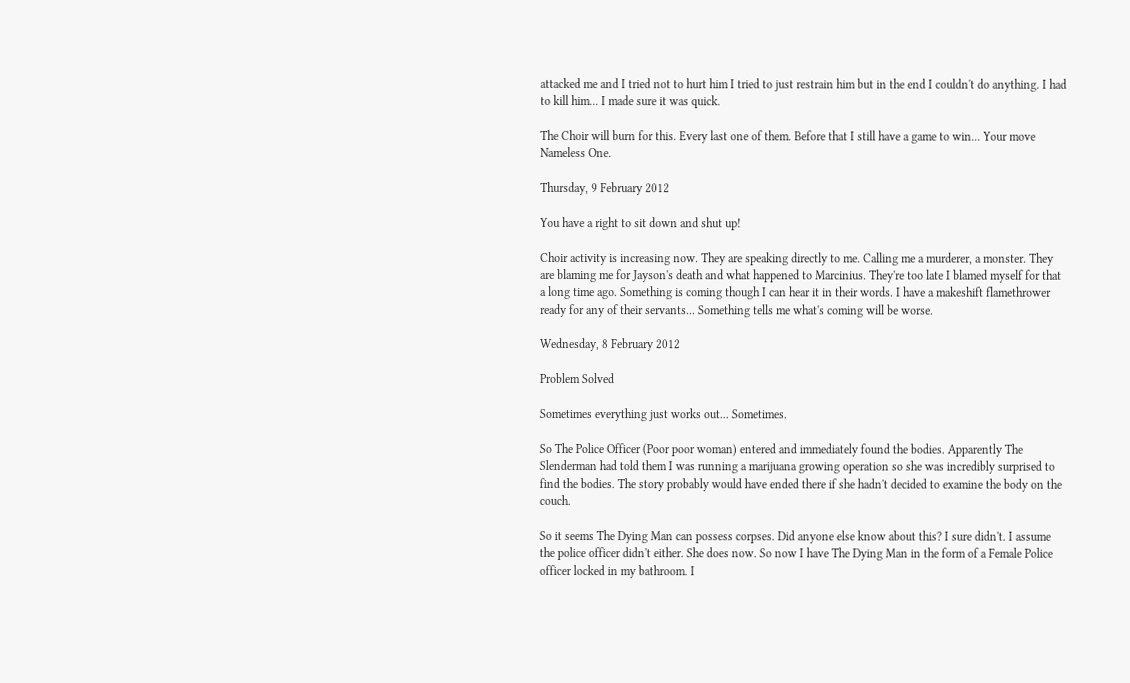attacked me and I tried not to hurt him I tried to just restrain him but in the end I couldn't do anything. I had to kill him... I made sure it was quick.

The Choir will burn for this. Every last one of them. Before that I still have a game to win... Your move Nameless One.

Thursday, 9 February 2012

You have a right to sit down and shut up!

Choir activity is increasing now. They are speaking directly to me. Calling me a murderer, a monster. They are blaming me for Jayson's death and what happened to Marcinius. They're too late I blamed myself for that a long time ago. Something is coming though I can hear it in their words. I have a makeshift flamethrower ready for any of their servants... Something tells me what's coming will be worse.

Wednesday, 8 February 2012

Problem Solved

Sometimes everything just works out... Sometimes.

So The Police Officer (Poor poor woman) entered and immediately found the bodies. Apparently The Slenderman had told them I was running a marijuana growing operation so she was incredibly surprised to find the bodies. The story probably would have ended there if she hadn't decided to examine the body on the couch.

So it seems The Dying Man can possess corpses. Did anyone else know about this? I sure didn't. I assume the police officer didn't either. She does now. So now I have The Dying Man in the form of a Female Police officer locked in my bathroom. I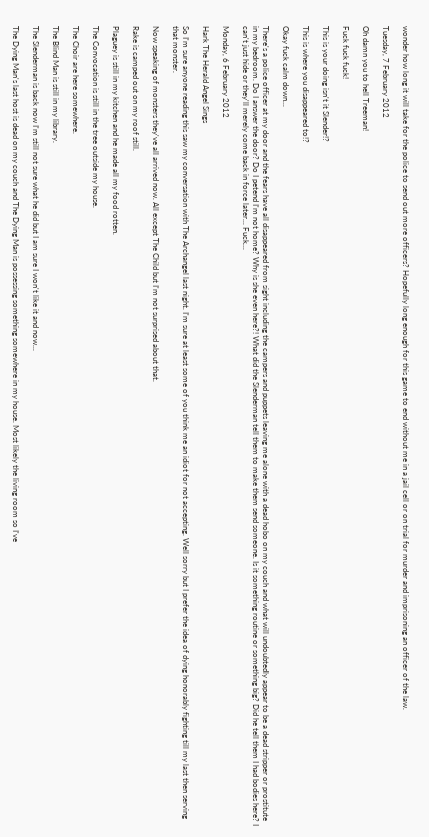wonder how long it will take for the police to send out more officers? Hopefully long enough for this game to end without me in a jail cell or on trial for murder and imprisoning an officer of the law.

Tuesday, 7 February 2012

Oh damn you to hell Treeman!

Fuck fuck fuck!

This is your doing isn't it Slender!?

This is where you disappeared to!?

Okay fuck calm down...

There's a police officer at my door and the fears have all disappeared from sight including the campers and puppets leaving me alone with a dead hobo on my couch and what will undoubtedly appear to be a dead stripper or prostitute in my bedroom. Do I answer the door? Do I petend I'm not home? Why is she even here?! What did the Slenderman tell them to make them send someone. Is it something routine or something big? Did he tell them I had bodies here? I can't just hide or they'll merely come back in force later... Fuck...

Monday, 6 February 2012

Hark The Herald Angel Sings

So I'm sure anyone reading this saw my conversation with The Archangel last night. I'm sure at least some of you think me an idiot for not accepting. Well sorry but I prefer the idea of dying honorably fighting till my last then serving that monster.

Now speaking of monsters they've all arrived now. All except The Child but I'm not surprised about that.

Rake is camped out on my roof still.

Plaguey is still in my kitchen and he made all my food rotten.

The Convocation is still in the tree outside my house.

The Choir are here somewhere.

The Blind Man is still in my library.

The Slenderman is back now I'm still not sure what he did but I am sure I won't like it and now...

The Dying Man's last host is dead on my couch and The Dying Man is possessing something somewhere in my house. Most likely the living room so I've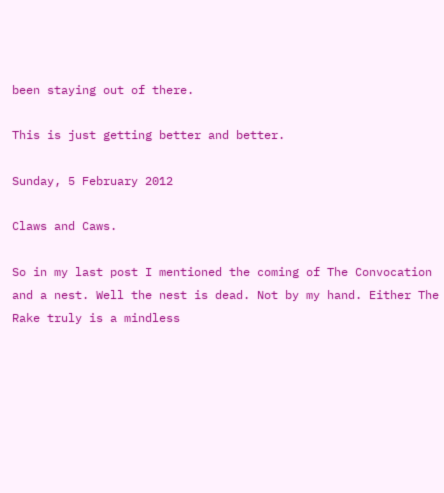been staying out of there.

This is just getting better and better.

Sunday, 5 February 2012

Claws and Caws.

So in my last post I mentioned the coming of The Convocation and a nest. Well the nest is dead. Not by my hand. Either The Rake truly is a mindless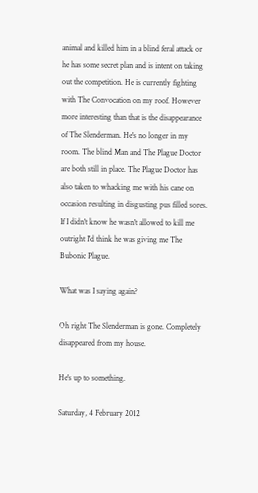animal and killed him in a blind feral attack or he has some secret plan and is intent on taking out the competition. He is currently fighting with The Convocation on my roof. However more interesting than that is the disappearance of The Slenderman. He's no longer in my room. The blind Man and The Plague Doctor are both still in place. The Plague Doctor has also taken to whacking me with his cane on occasion resulting in disgusting pus filled sores. If I didn't know he wasn't allowed to kill me outright I'd think he was giving me The Bubonic Plague.

What was I saying again?

Oh right The Slenderman is gone. Completely disappeared from my house.

He's up to something.

Saturday, 4 February 2012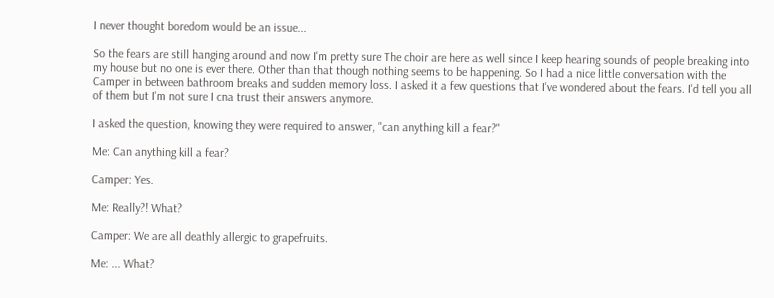I never thought boredom would be an issue...

So the fears are still hanging around and now I'm pretty sure The choir are here as well since I keep hearing sounds of people breaking into my house but no one is ever there. Other than that though nothing seems to be happening. So I had a nice little conversation with the Camper in between bathroom breaks and sudden memory loss. I asked it a few questions that I've wondered about the fears. I'd tell you all of them but I'm not sure I cna trust their answers anymore.

I asked the question, knowing they were required to answer, "can anything kill a fear?"

Me: Can anything kill a fear?

Camper: Yes.

Me: Really?! What?

Camper: We are all deathly allergic to grapefruits.

Me: ... What?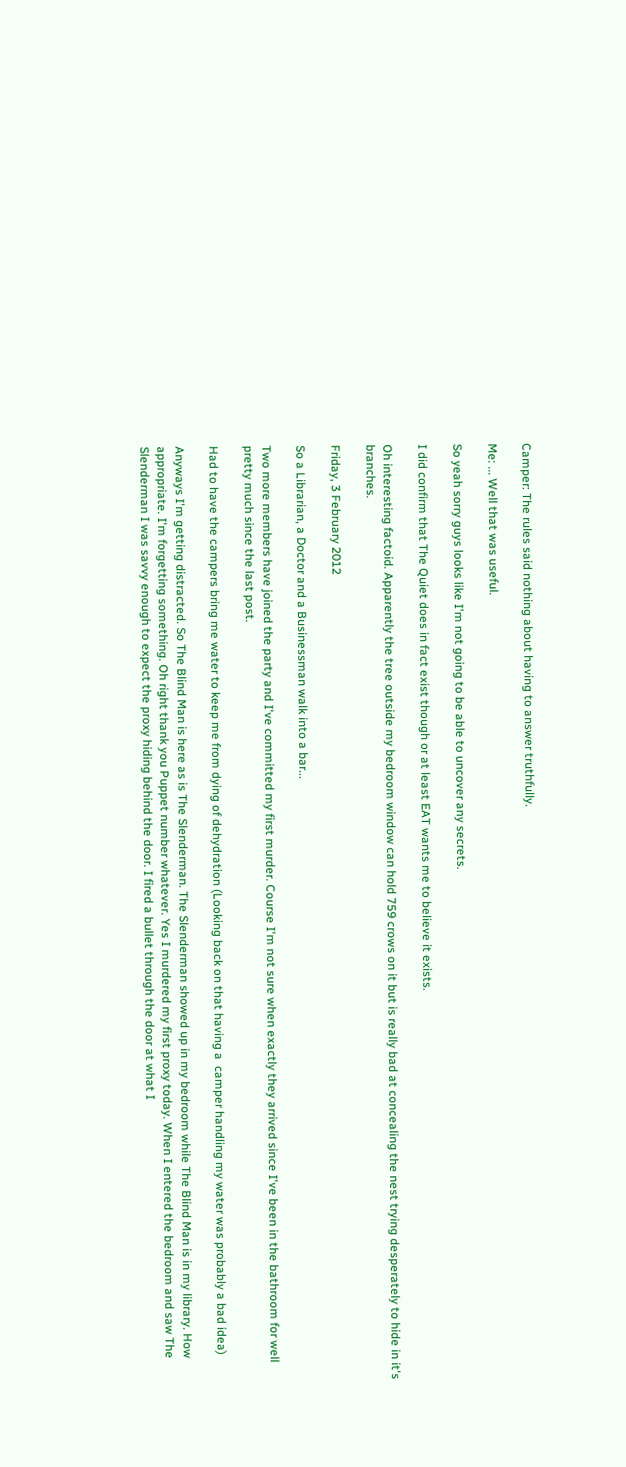Camper: The rules said nothing about having to answer truthfully.

Me: ... Well that was useful.

So yeah sorry guys looks like I'm not going to be able to uncover any secrets.

I did confirm that The Quiet does in fact exist though or at least EAT wants me to believe it exists.

Oh interesting factoid. Apparently the tree outside my bedroom window can hold 759 crows on it but is really bad at concealing the nest trying desperately to hide in it's branches.

Friday, 3 February 2012

So a Librarian, a Doctor and a Businessman walk into a bar...

Two more members have joined the party and I've committed my first murder. Course I'm not sure when exactly they arrived since I've been in the bathroom for well pretty much since the last post.

Had to have the campers bring me water to keep me from dying of dehydration (Looking back on that having a  camper handling my water was probably a bad idea)

Anyways I'm getting distracted. So The Blind Man is here as is The Slenderman. The Slenderman showed up in my bedroom while The Blind Man is in my library. How appropriate. I'm forgetting something. Oh right thank you Puppet number whatever. Yes I murdered my first proxy today. When I entered the bedroom and saw The Slenderman I was savvy enough to expect the proxy hiding behind the door. I fired a bullet through the door at what I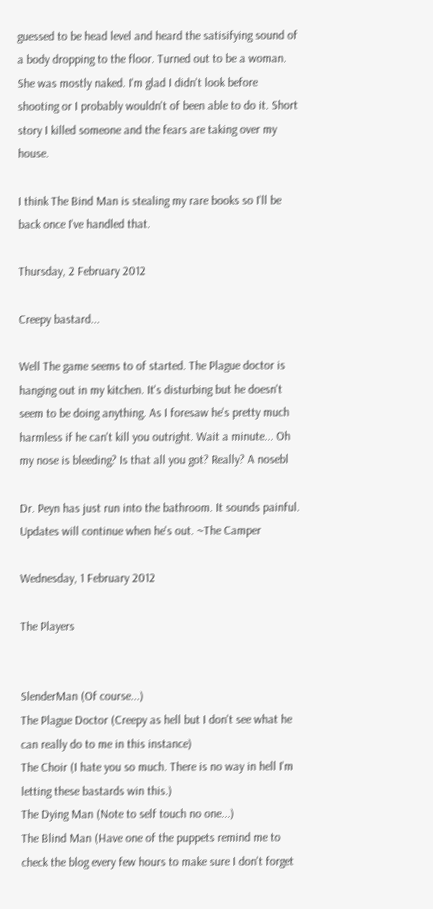guessed to be head level and heard the satisifying sound of a body dropping to the floor. Turned out to be a woman. She was mostly naked. I'm glad I didn't look before shooting or I probably wouldn't of been able to do it. Short story I killed someone and the fears are taking over my house.

I think The Bind Man is stealing my rare books so I'll be back once I've handled that.

Thursday, 2 February 2012

Creepy bastard...

Well The game seems to of started. The Plague doctor is hanging out in my kitchen. It's disturbing but he doesn't seem to be doing anything. As I foresaw he's pretty much harmless if he can't kill you outright. Wait a minute... Oh my nose is bleeding? Is that all you got? Really? A nosebl

Dr. Peyn has just run into the bathroom. It sounds painful. Updates will continue when he's out. ~The Camper

Wednesday, 1 February 2012

The Players


SlenderMan (Of course...)
The Plague Doctor (Creepy as hell but I don't see what he can really do to me in this instance)
The Choir (I hate you so much. There is no way in hell I'm letting these bastards win this.)
The Dying Man (Note to self touch no one...)
The Blind Man (Have one of the puppets remind me to check the blog every few hours to make sure I don't forget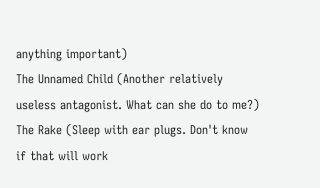anything important)
The Unnamed Child (Another relatively useless antagonist. What can she do to me?)
The Rake (Sleep with ear plugs. Don't know if that will work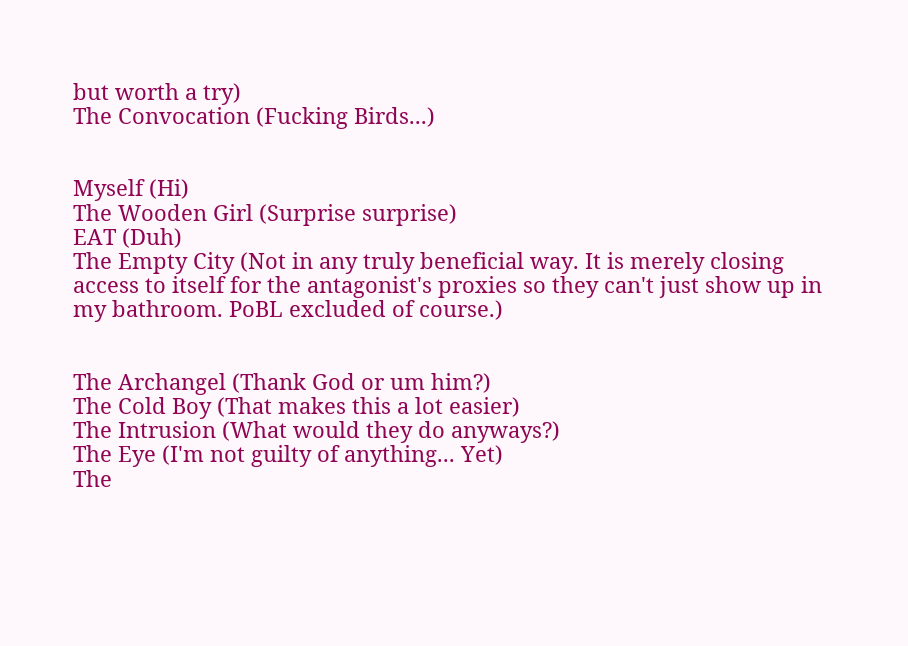but worth a try)
The Convocation (Fucking Birds...)


Myself (Hi)
The Wooden Girl (Surprise surprise)
EAT (Duh)
The Empty City (Not in any truly beneficial way. It is merely closing access to itself for the antagonist's proxies so they can't just show up in my bathroom. PoBL excluded of course.)


The Archangel (Thank God or um him?)
The Cold Boy (That makes this a lot easier)
The Intrusion (What would they do anyways?)
The Eye (I'm not guilty of anything... Yet)
The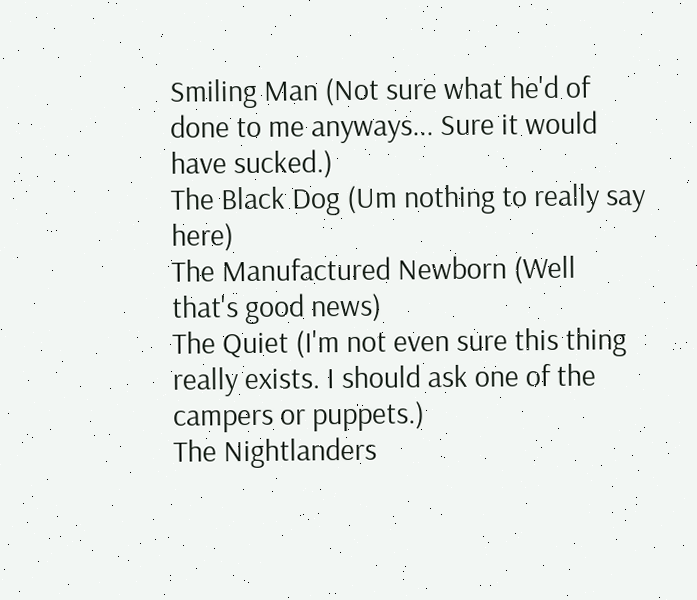Smiling Man (Not sure what he'd of done to me anyways... Sure it would have sucked.)
The Black Dog (Um nothing to really say here)
The Manufactured Newborn (Well that's good news)
The Quiet (I'm not even sure this thing really exists. I should ask one of the campers or puppets.)
The Nightlanders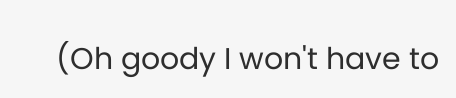(Oh goody I won't have to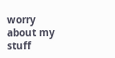worry about my stuff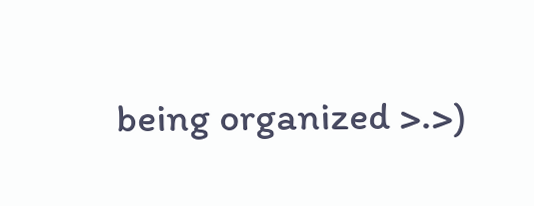being organized >.>)